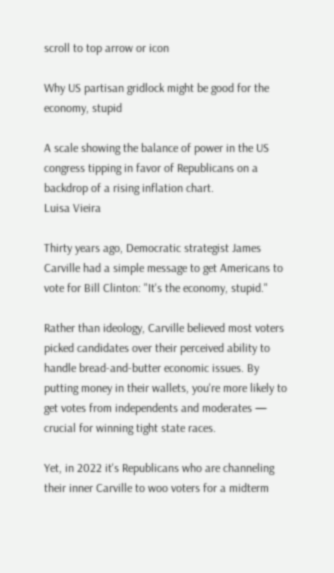scroll to top arrow or icon

Why US partisan gridlock might be good for the economy, stupid

A scale showing the balance of power in the US congress tipping in favor of Republicans on a backdrop of a rising inflation chart.
Luisa Vieira

Thirty years ago, Democratic strategist James Carville had a simple message to get Americans to vote for Bill Clinton: "It's the economy, stupid."

Rather than ideology, Carville believed most voters picked candidates over their perceived ability to handle bread-and-butter economic issues. By putting money in their wallets, you're more likely to get votes from independents and moderates — crucial for winning tight state races.

Yet, in 2022 it's Republicans who are channeling their inner Carville to woo voters for a midterm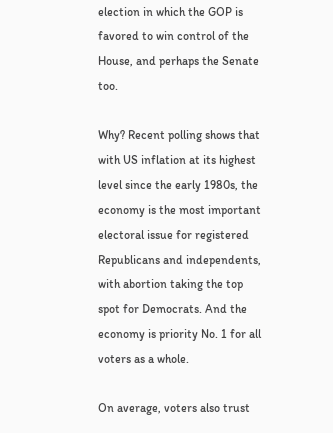election in which the GOP is favored to win control of the House, and perhaps the Senate too.

Why? Recent polling shows that with US inflation at its highest level since the early 1980s, the economy is the most important electoral issue for registered Republicans and independents, with abortion taking the top spot for Democrats. And the economy is priority No. 1 for all voters as a whole.

On average, voters also trust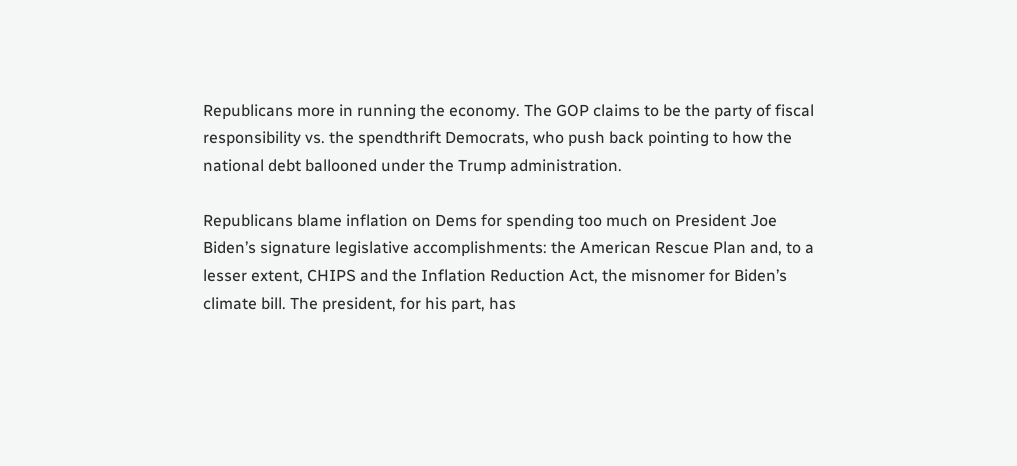Republicans more in running the economy. The GOP claims to be the party of fiscal responsibility vs. the spendthrift Democrats, who push back pointing to how the national debt ballooned under the Trump administration.

Republicans blame inflation on Dems for spending too much on President Joe Biden’s signature legislative accomplishments: the American Rescue Plan and, to a lesser extent, CHIPS and the Inflation Reduction Act, the misnomer for Biden’s climate bill. The president, for his part, has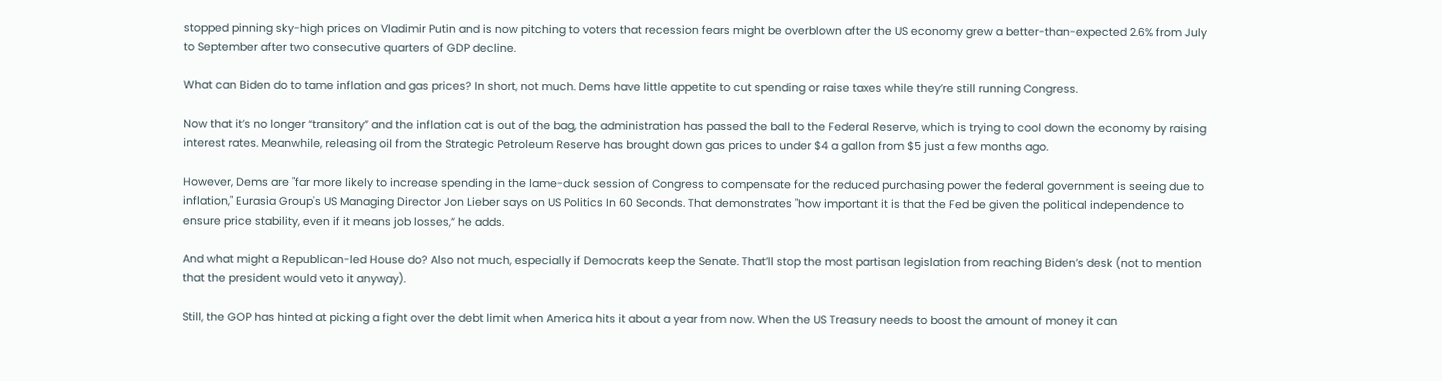stopped pinning sky-high prices on Vladimir Putin and is now pitching to voters that recession fears might be overblown after the US economy grew a better-than-expected 2.6% from July to September after two consecutive quarters of GDP decline.

What can Biden do to tame inflation and gas prices? In short, not much. Dems have little appetite to cut spending or raise taxes while they’re still running Congress.

Now that it’s no longer “transitory” and the inflation cat is out of the bag, the administration has passed the ball to the Federal Reserve, which is trying to cool down the economy by raising interest rates. Meanwhile, releasing oil from the Strategic Petroleum Reserve has brought down gas prices to under $4 a gallon from $5 just a few months ago.

However, Dems are "far more likely to increase spending in the lame-duck session of Congress to compensate for the reduced purchasing power the federal government is seeing due to inflation," Eurasia Group's US Managing Director Jon Lieber says on US Politics In 60 Seconds. That demonstrates "how important it is that the Fed be given the political independence to ensure price stability, even if it means job losses,” he adds.

And what might a Republican-led House do? Also not much, especially if Democrats keep the Senate. That’ll stop the most partisan legislation from reaching Biden’s desk (not to mention that the president would veto it anyway).

Still, the GOP has hinted at picking a fight over the debt limit when America hits it about a year from now. When the US Treasury needs to boost the amount of money it can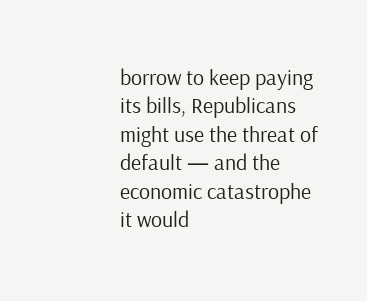borrow to keep paying its bills, Republicans might use the threat of default — and the economic catastrophe it would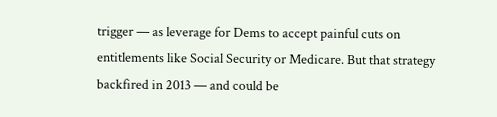trigger — as leverage for Dems to accept painful cuts on entitlements like Social Security or Medicare. But that strategy backfired in 2013 — and could be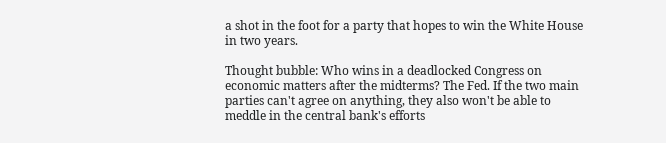a shot in the foot for a party that hopes to win the White House in two years.

Thought bubble: Who wins in a deadlocked Congress on economic matters after the midterms? The Fed. If the two main parties can't agree on anything, they also won't be able to meddle in the central bank's efforts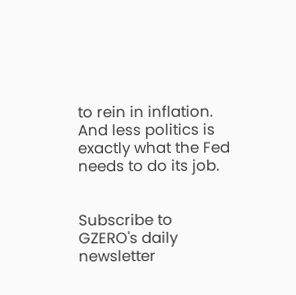to rein in inflation. And less politics is exactly what the Fed needs to do its job.


Subscribe to GZERO's daily newsletter